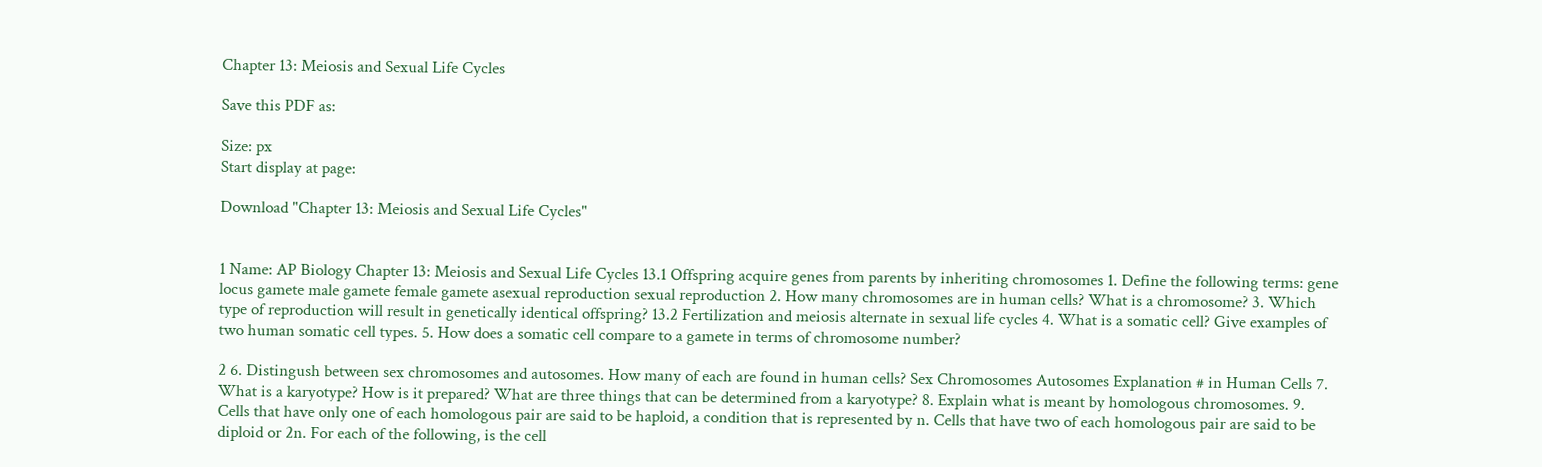Chapter 13: Meiosis and Sexual Life Cycles

Save this PDF as:

Size: px
Start display at page:

Download "Chapter 13: Meiosis and Sexual Life Cycles"


1 Name: AP Biology Chapter 13: Meiosis and Sexual Life Cycles 13.1 Offspring acquire genes from parents by inheriting chromosomes 1. Define the following terms: gene locus gamete male gamete female gamete asexual reproduction sexual reproduction 2. How many chromosomes are in human cells? What is a chromosome? 3. Which type of reproduction will result in genetically identical offspring? 13.2 Fertilization and meiosis alternate in sexual life cycles 4. What is a somatic cell? Give examples of two human somatic cell types. 5. How does a somatic cell compare to a gamete in terms of chromosome number?

2 6. Distingush between sex chromosomes and autosomes. How many of each are found in human cells? Sex Chromosomes Autosomes Explanation # in Human Cells 7. What is a karyotype? How is it prepared? What are three things that can be determined from a karyotype? 8. Explain what is meant by homologous chromosomes. 9. Cells that have only one of each homologous pair are said to be haploid, a condition that is represented by n. Cells that have two of each homologous pair are said to be diploid or 2n. For each of the following, is the cell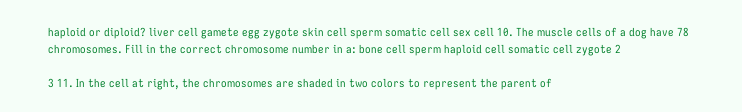haploid or diploid? liver cell gamete egg zygote skin cell sperm somatic cell sex cell 10. The muscle cells of a dog have 78 chromosomes. Fill in the correct chromosome number in a: bone cell sperm haploid cell somatic cell zygote 2

3 11. In the cell at right, the chromosomes are shaded in two colors to represent the parent of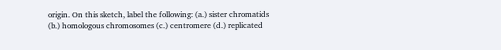origin. On this sketch, label the following: (a.) sister chromatids (b.) homologous chromosomes (c.) centromere (d.) replicated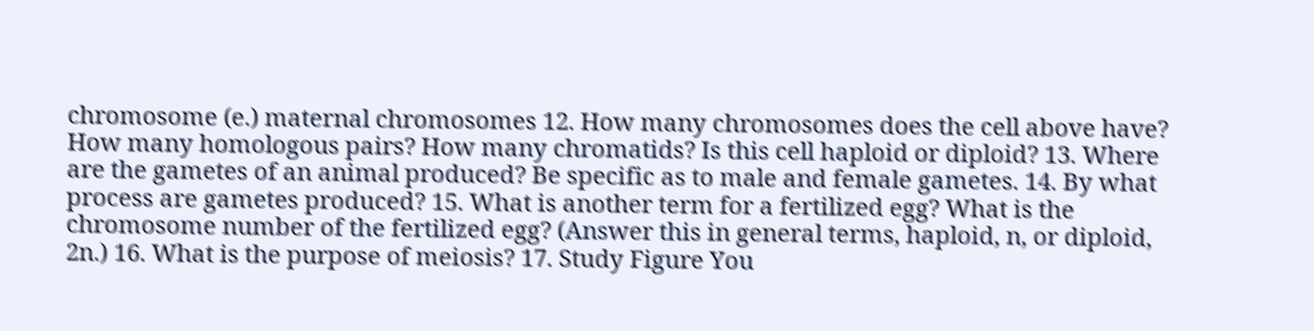chromosome (e.) maternal chromosomes 12. How many chromosomes does the cell above have? How many homologous pairs? How many chromatids? Is this cell haploid or diploid? 13. Where are the gametes of an animal produced? Be specific as to male and female gametes. 14. By what process are gametes produced? 15. What is another term for a fertilized egg? What is the chromosome number of the fertilized egg? (Answer this in general terms, haploid, n, or diploid, 2n.) 16. What is the purpose of meiosis? 17. Study Figure You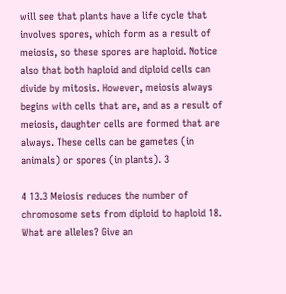will see that plants have a life cycle that involves spores, which form as a result of meiosis, so these spores are haploid. Notice also that both haploid and diploid cells can divide by mitosis. However, meiosis always begins with cells that are, and as a result of meiosis, daughter cells are formed that are always. These cells can be gametes (in animals) or spores (in plants). 3

4 13.3 Meiosis reduces the number of chromosome sets from diploid to haploid 18. What are alleles? Give an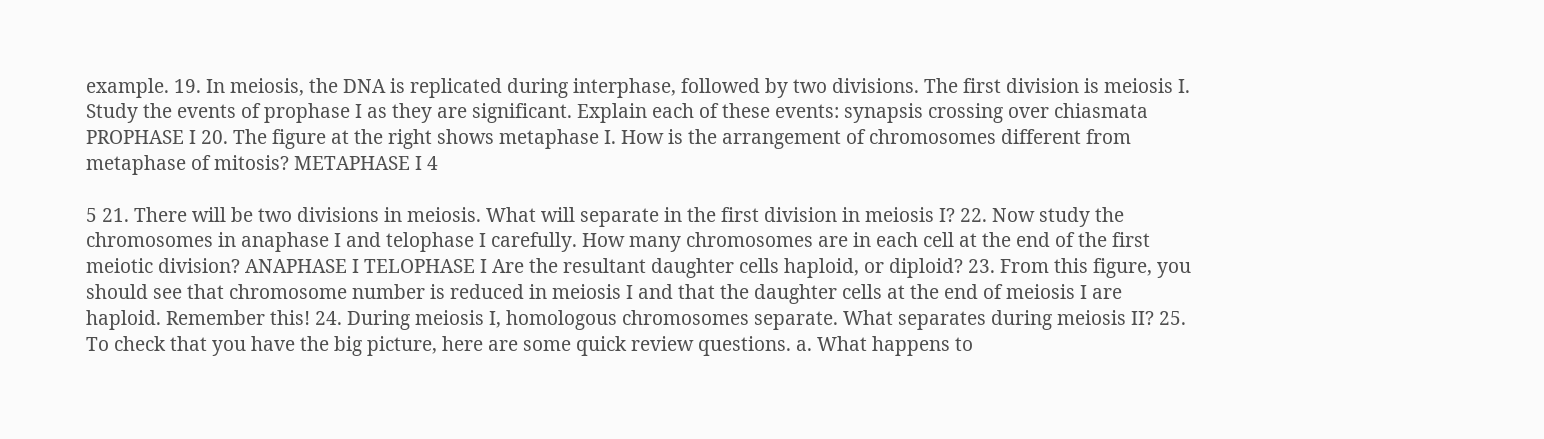example. 19. In meiosis, the DNA is replicated during interphase, followed by two divisions. The first division is meiosis I. Study the events of prophase I as they are significant. Explain each of these events: synapsis crossing over chiasmata PROPHASE I 20. The figure at the right shows metaphase I. How is the arrangement of chromosomes different from metaphase of mitosis? METAPHASE I 4

5 21. There will be two divisions in meiosis. What will separate in the first division in meiosis I? 22. Now study the chromosomes in anaphase I and telophase I carefully. How many chromosomes are in each cell at the end of the first meiotic division? ANAPHASE I TELOPHASE I Are the resultant daughter cells haploid, or diploid? 23. From this figure, you should see that chromosome number is reduced in meiosis I and that the daughter cells at the end of meiosis I are haploid. Remember this! 24. During meiosis I, homologous chromosomes separate. What separates during meiosis II? 25. To check that you have the big picture, here are some quick review questions. a. What happens to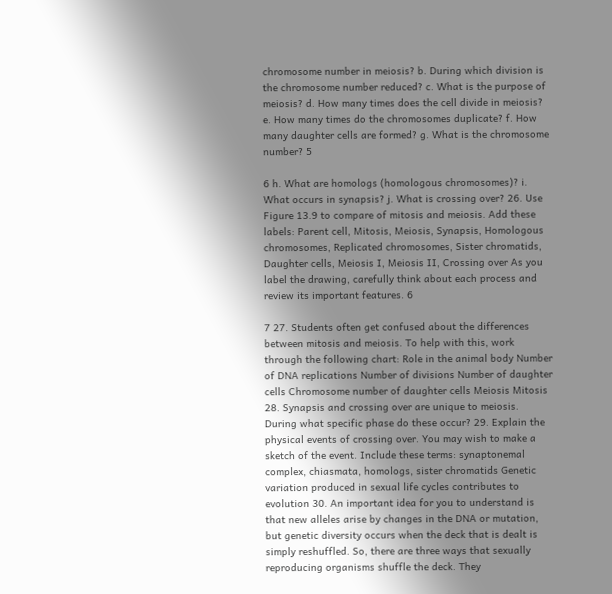chromosome number in meiosis? b. During which division is the chromosome number reduced? c. What is the purpose of meiosis? d. How many times does the cell divide in meiosis? e. How many times do the chromosomes duplicate? f. How many daughter cells are formed? g. What is the chromosome number? 5

6 h. What are homologs (homologous chromosomes)? i. What occurs in synapsis? j. What is crossing over? 26. Use Figure 13.9 to compare of mitosis and meiosis. Add these labels: Parent cell, Mitosis, Meiosis, Synapsis, Homologous chromosomes, Replicated chromosomes, Sister chromatids, Daughter cells, Meiosis I, Meiosis II, Crossing over As you label the drawing, carefully think about each process and review its important features. 6

7 27. Students often get confused about the differences between mitosis and meiosis. To help with this, work through the following chart: Role in the animal body Number of DNA replications Number of divisions Number of daughter cells Chromosome number of daughter cells Meiosis Mitosis 28. Synapsis and crossing over are unique to meiosis. During what specific phase do these occur? 29. Explain the physical events of crossing over. You may wish to make a sketch of the event. Include these terms: synaptonemal complex, chiasmata, homologs, sister chromatids Genetic variation produced in sexual life cycles contributes to evolution 30. An important idea for you to understand is that new alleles arise by changes in the DNA or mutation, but genetic diversity occurs when the deck that is dealt is simply reshuffled. So, there are three ways that sexually reproducing organisms shuffle the deck. They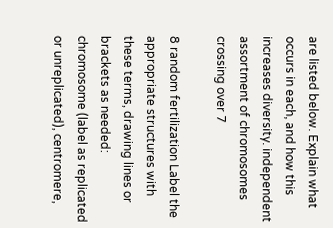are listed below. Explain what occurs in each, and how this increases diversity. independent assortment of chromosomes crossing over 7

8 random fertilization Label the appropriate structures with these terms, drawing lines or brackets as needed: chromosome (label as replicated or unreplicated), centromere,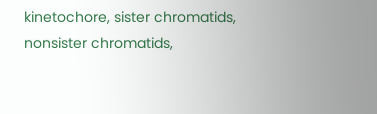kinetochore, sister chromatids, nonsister chromatids,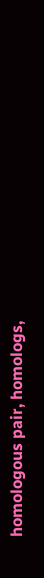homologous pair, homologs,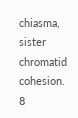chiasma, sister chromatid cohesion. 8